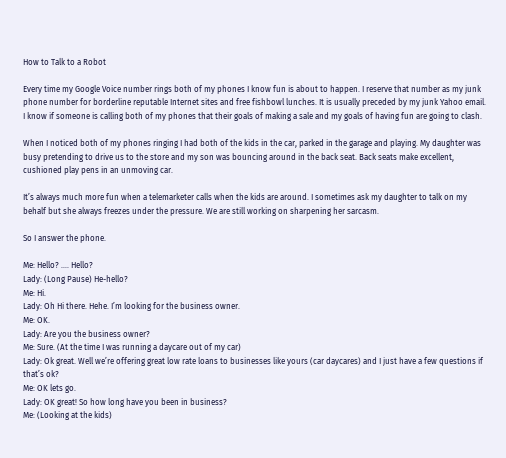How to Talk to a Robot

Every time my Google Voice number rings both of my phones I know fun is about to happen. I reserve that number as my junk phone number for borderline reputable Internet sites and free fishbowl lunches. It is usually preceded by my junk Yahoo email. I know if someone is calling both of my phones that their goals of making a sale and my goals of having fun are going to clash.

When I noticed both of my phones ringing I had both of the kids in the car, parked in the garage and playing. My daughter was busy pretending to drive us to the store and my son was bouncing around in the back seat. Back seats make excellent, cushioned play pens in an unmoving car.

It’s always much more fun when a telemarketer calls when the kids are around. I sometimes ask my daughter to talk on my behalf but she always freezes under the pressure. We are still working on sharpening her sarcasm.

So I answer the phone.

Me: Hello? …. Hello?
Lady: (Long Pause) He-hello?
Me: Hi.
Lady: Oh Hi there. Hehe. I’m looking for the business owner.
Me: OK.
Lady: Are you the business owner?
Me: Sure. (At the time I was running a daycare out of my car)
Lady: Ok great. Well we’re offering great low rate loans to businesses like yours (car daycares) and I just have a few questions if that’s ok?
Me: OK lets go.
Lady: OK great! So how long have you been in business?
Me: (Looking at the kids)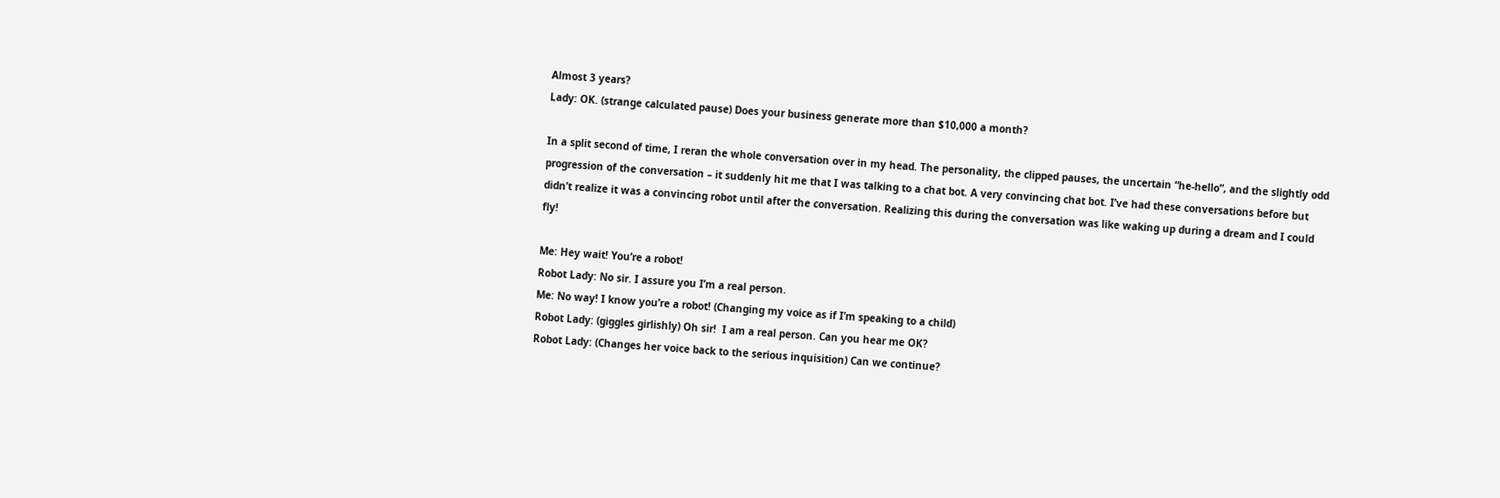Almost 3 years?
Lady: OK. (strange calculated pause) Does your business generate more than $10,000 a month?

In a split second of time, I reran the whole conversation over in my head. The personality, the clipped pauses, the uncertain “he-hello”, and the slightly odd progression of the conversation – it suddenly hit me that I was talking to a chat bot. A very convincing chat bot. I’ve had these conversations before but didn’t realize it was a convincing robot until after the conversation. Realizing this during the conversation was like waking up during a dream and I could fly!

Me: Hey wait! You’re a robot!
Robot Lady: No sir. I assure you I’m a real person.
Me: No way! I know you’re a robot! (Changing my voice as if I’m speaking to a child)
Robot Lady: (giggles girlishly) Oh sir!  I am a real person. Can you hear me OK?
Robot Lady: (Changes her voice back to the serious inquisition) Can we continue?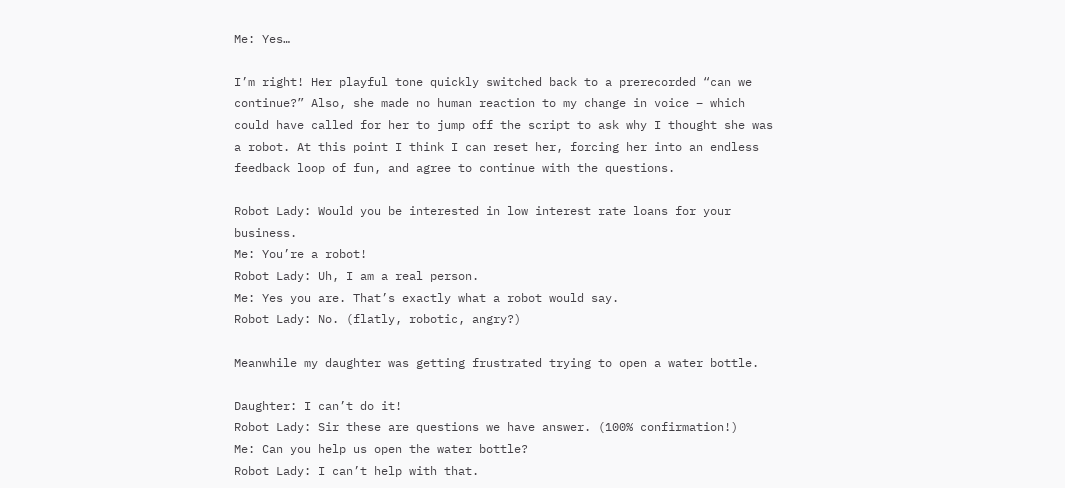Me: Yes…

I’m right! Her playful tone quickly switched back to a prerecorded “can we continue?” Also, she made no human reaction to my change in voice – which could have called for her to jump off the script to ask why I thought she was a robot. At this point I think I can reset her, forcing her into an endless feedback loop of fun, and agree to continue with the questions.

Robot Lady: Would you be interested in low interest rate loans for your business.
Me: You’re a robot!
Robot Lady: Uh, I am a real person.
Me: Yes you are. That’s exactly what a robot would say.
Robot Lady: No. (flatly, robotic, angry?)

Meanwhile my daughter was getting frustrated trying to open a water bottle.

Daughter: I can’t do it!
Robot Lady: Sir these are questions we have answer. (100% confirmation!)
Me: Can you help us open the water bottle?
Robot Lady: I can’t help with that.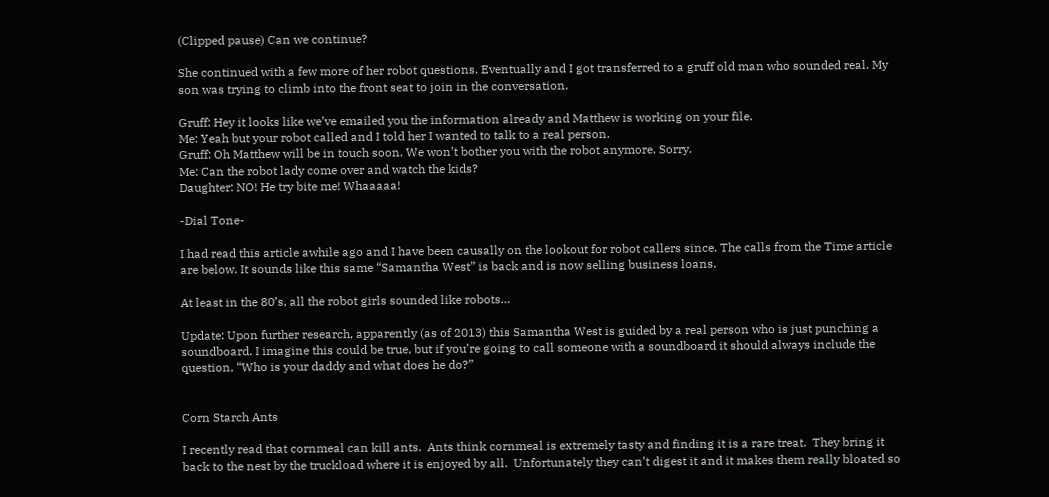(Clipped pause) Can we continue?

She continued with a few more of her robot questions. Eventually and I got transferred to a gruff old man who sounded real. My son was trying to climb into the front seat to join in the conversation.

Gruff: Hey it looks like we’ve emailed you the information already and Matthew is working on your file.
Me: Yeah but your robot called and I told her I wanted to talk to a real person.
Gruff: Oh Matthew will be in touch soon. We won’t bother you with the robot anymore. Sorry.
Me: Can the robot lady come over and watch the kids?
Daughter: NO! He try bite me! Whaaaaa!

-Dial Tone-

I had read this article awhile ago and I have been causally on the lookout for robot callers since. The calls from the Time article are below. It sounds like this same “Samantha West” is back and is now selling business loans.

At least in the 80’s, all the robot girls sounded like robots…

Update: Upon further research, apparently (as of 2013) this Samantha West is guided by a real person who is just punching a soundboard. I imagine this could be true, but if you’re going to call someone with a soundboard it should always include the question, “Who is your daddy and what does he do?”


Corn Starch Ants

I recently read that cornmeal can kill ants.  Ants think cornmeal is extremely tasty and finding it is a rare treat.  They bring it back to the nest by the truckload where it is enjoyed by all.  Unfortunately they can’t digest it and it makes them really bloated so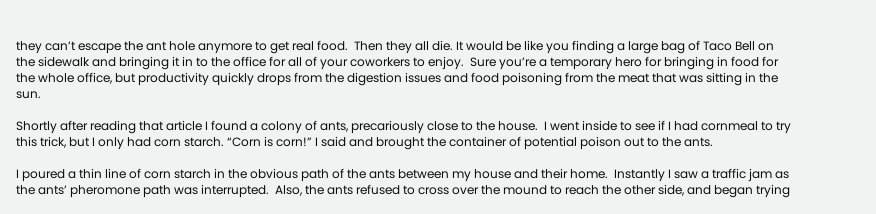they can’t escape the ant hole anymore to get real food.  Then they all die. It would be like you finding a large bag of Taco Bell on the sidewalk and bringing it in to the office for all of your coworkers to enjoy.  Sure you’re a temporary hero for bringing in food for the whole office, but productivity quickly drops from the digestion issues and food poisoning from the meat that was sitting in the sun.

Shortly after reading that article I found a colony of ants, precariously close to the house.  I went inside to see if I had cornmeal to try this trick, but I only had corn starch. “Corn is corn!” I said and brought the container of potential poison out to the ants.

I poured a thin line of corn starch in the obvious path of the ants between my house and their home.  Instantly I saw a traffic jam as the ants’ pheromone path was interrupted.  Also, the ants refused to cross over the mound to reach the other side, and began trying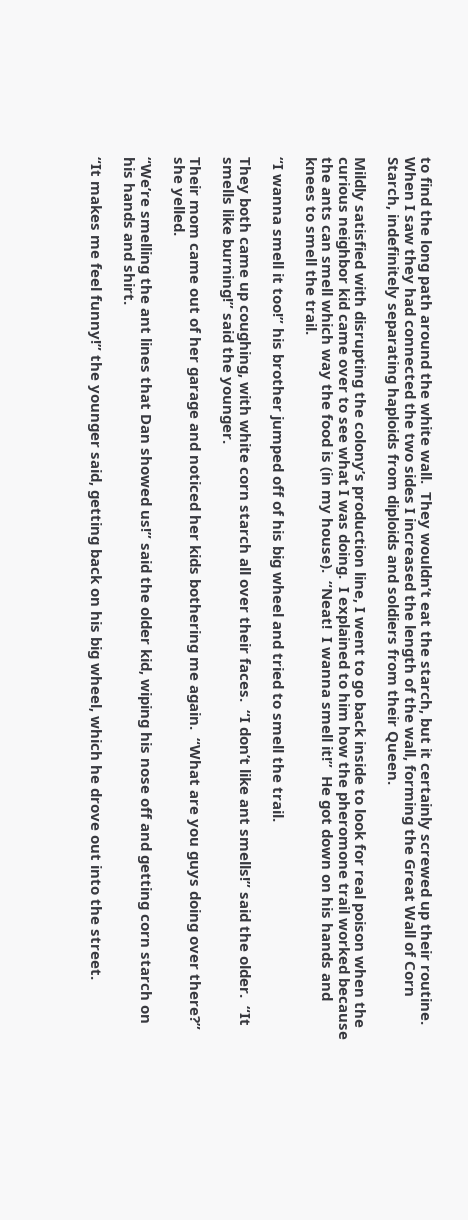to find the long path around the white wall.  They wouldn’t eat the starch, but it certainly screwed up their routine.  When I saw they had connected the two sides I increased the length of the wall, forming the Great Wall of Corn Starch, indefinitely separating haploids from diploids and soldiers from their Queen.

Mildly satisfied with disrupting the colony’s production line, I went to go back inside to look for real poison when the curious neighbor kid came over to see what I was doing.  I explained to him how the pheromone trail worked because the ants can smell which way the food is (in my house).  “Neat!  I wanna smell it!”  He got down on his hands and knees to smell the trail.

“I wanna smell it too!” his brother jumped off of his big wheel and tried to smell the trail.

They both came up coughing, with white corn starch all over their faces.  “I don’t like ant smells!” said the older.  “It smells like burning!” said the younger.

Their mom came out of her garage and noticed her kids bothering me again.  “What are you guys doing over there?” she yelled.

“We’re smelling the ant lines that Dan showed us!” said the older kid, wiping his nose off and getting corn starch on his hands and shirt.

“It makes me feel funny!” the younger said, getting back on his big wheel, which he drove out into the street.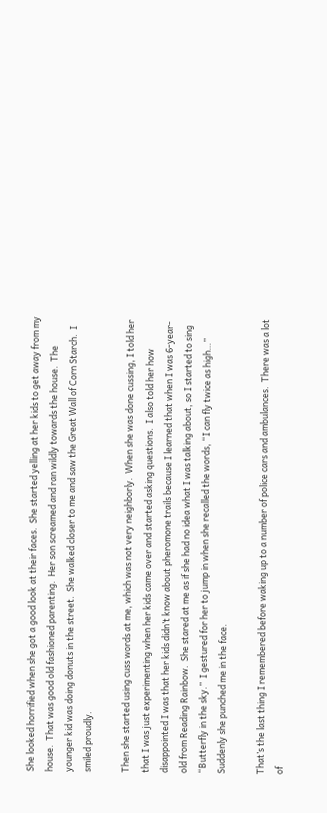She looked horrified when she got a good look at their faces.  She started yelling at her kids to get away from my house.  That was good old fashioned parenting.  Her son screamed and ran wildly towards the house.  The younger kid was doing donuts in the street.  She walked closer to me and saw the Great Wall of Corn Starch.  I smiled proudly.

Then she started using cuss words at me, which was not very neighborly.  When she was done cussing, I told her that I was just experimenting when her kids came over and started asking questions.  I also told her how disappointed I was that her kids didn’t know about pheromone trails because I learned that when I was 6-year-old from Reading Rainbow.  She stared at me as if she had no idea what I was talking about, so I started to sing “Butterfly in the sky.”  I gestured for her to jump in when she recalled the words, “I can fly twice as high…”  Suddenly she punched me in the face.

That’s the last thing I remembered before waking up to a number of police cars and ambulances.  There was a lot of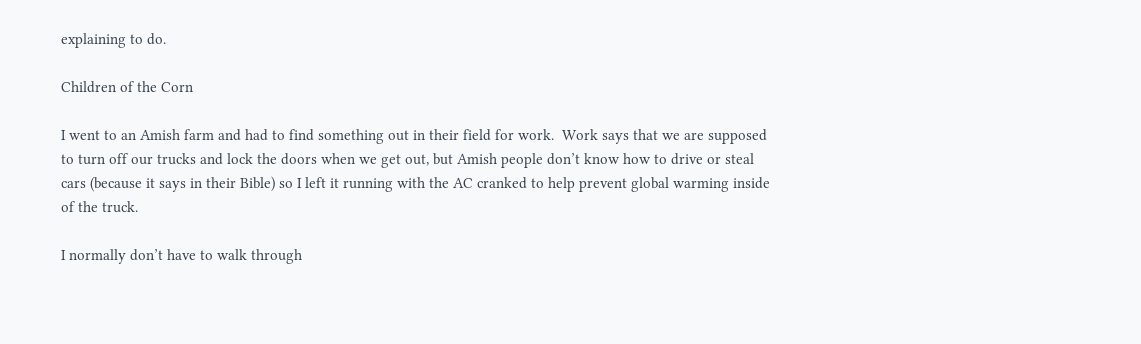explaining to do.

Children of the Corn

I went to an Amish farm and had to find something out in their field for work.  Work says that we are supposed to turn off our trucks and lock the doors when we get out, but Amish people don’t know how to drive or steal cars (because it says in their Bible) so I left it running with the AC cranked to help prevent global warming inside of the truck.

I normally don’t have to walk through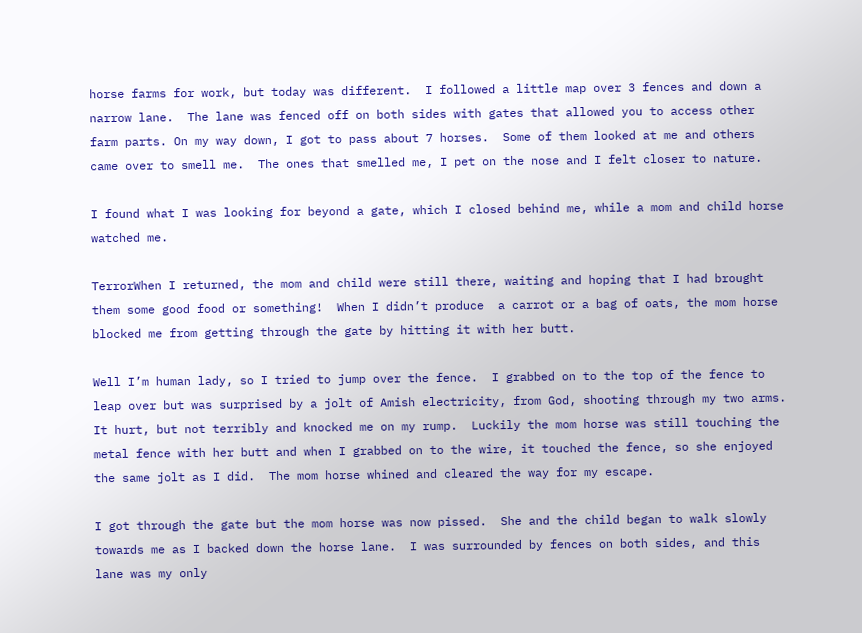horse farms for work, but today was different.  I followed a little map over 3 fences and down a narrow lane.  The lane was fenced off on both sides with gates that allowed you to access other farm parts. On my way down, I got to pass about 7 horses.  Some of them looked at me and others came over to smell me.  The ones that smelled me, I pet on the nose and I felt closer to nature.

I found what I was looking for beyond a gate, which I closed behind me, while a mom and child horse watched me.

TerrorWhen I returned, the mom and child were still there, waiting and hoping that I had brought them some good food or something!  When I didn’t produce  a carrot or a bag of oats, the mom horse blocked me from getting through the gate by hitting it with her butt.

Well I’m human lady, so I tried to jump over the fence.  I grabbed on to the top of the fence to leap over but was surprised by a jolt of Amish electricity, from God, shooting through my two arms.  It hurt, but not terribly and knocked me on my rump.  Luckily the mom horse was still touching the metal fence with her butt and when I grabbed on to the wire, it touched the fence, so she enjoyed the same jolt as I did.  The mom horse whined and cleared the way for my escape.

I got through the gate but the mom horse was now pissed.  She and the child began to walk slowly towards me as I backed down the horse lane.  I was surrounded by fences on both sides, and this lane was my only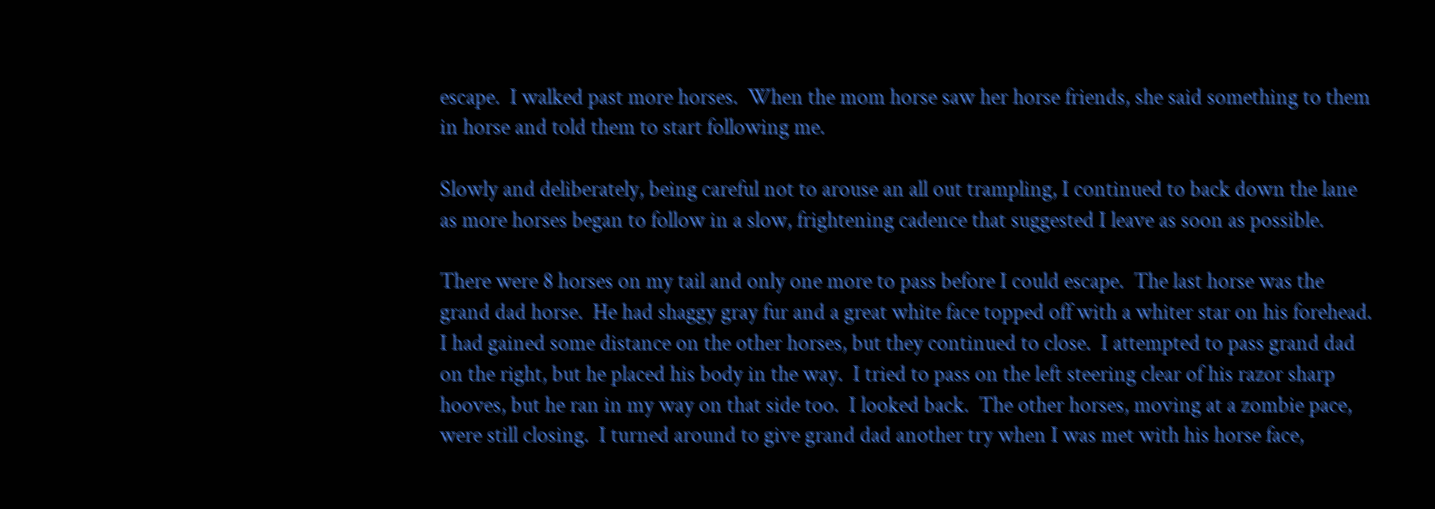escape.  I walked past more horses.  When the mom horse saw her horse friends, she said something to them in horse and told them to start following me.

Slowly and deliberately, being careful not to arouse an all out trampling, I continued to back down the lane as more horses began to follow in a slow, frightening cadence that suggested I leave as soon as possible.

There were 8 horses on my tail and only one more to pass before I could escape.  The last horse was the grand dad horse.  He had shaggy gray fur and a great white face topped off with a whiter star on his forehead.  I had gained some distance on the other horses, but they continued to close.  I attempted to pass grand dad on the right, but he placed his body in the way.  I tried to pass on the left steering clear of his razor sharp hooves, but he ran in my way on that side too.  I looked back.  The other horses, moving at a zombie pace, were still closing.  I turned around to give grand dad another try when I was met with his horse face,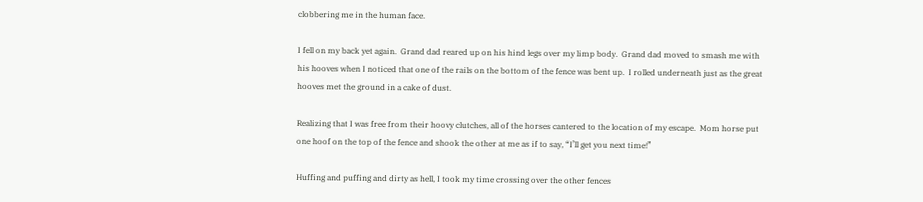clobbering me in the human face.

I fell on my back yet again.  Grand dad reared up on his hind legs over my limp body.  Grand dad moved to smash me with his hooves when I noticed that one of the rails on the bottom of the fence was bent up.  I rolled underneath just as the great hooves met the ground in a cake of dust.

Realizing that I was free from their hoovy clutches, all of the horses cantered to the location of my escape.  Mom horse put one hoof on the top of the fence and shook the other at me as if to say, “I’ll get you next time!”

Huffing and puffing and dirty as hell, I took my time crossing over the other fences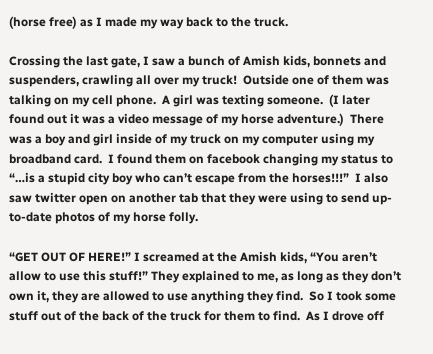(horse free) as I made my way back to the truck.

Crossing the last gate, I saw a bunch of Amish kids, bonnets and suspenders, crawling all over my truck!  Outside one of them was talking on my cell phone.  A girl was texting someone.  (I later found out it was a video message of my horse adventure.)  There was a boy and girl inside of my truck on my computer using my broadband card.  I found them on facebook changing my status to “…is a stupid city boy who can’t escape from the horses!!!”  I also saw twitter open on another tab that they were using to send up-to-date photos of my horse folly.

“GET OUT OF HERE!” I screamed at the Amish kids, “You aren’t allow to use this stuff!” They explained to me, as long as they don’t own it, they are allowed to use anything they find.  So I took some stuff out of the back of the truck for them to find.  As I drove off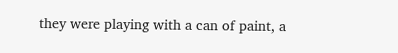they were playing with a can of paint, a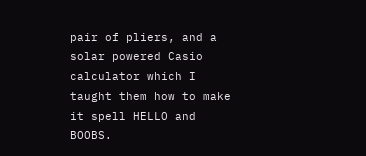pair of pliers, and a solar powered Casio calculator which I taught them how to make it spell HELLO and BOOBS.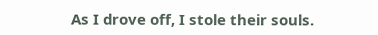As I drove off, I stole their souls.